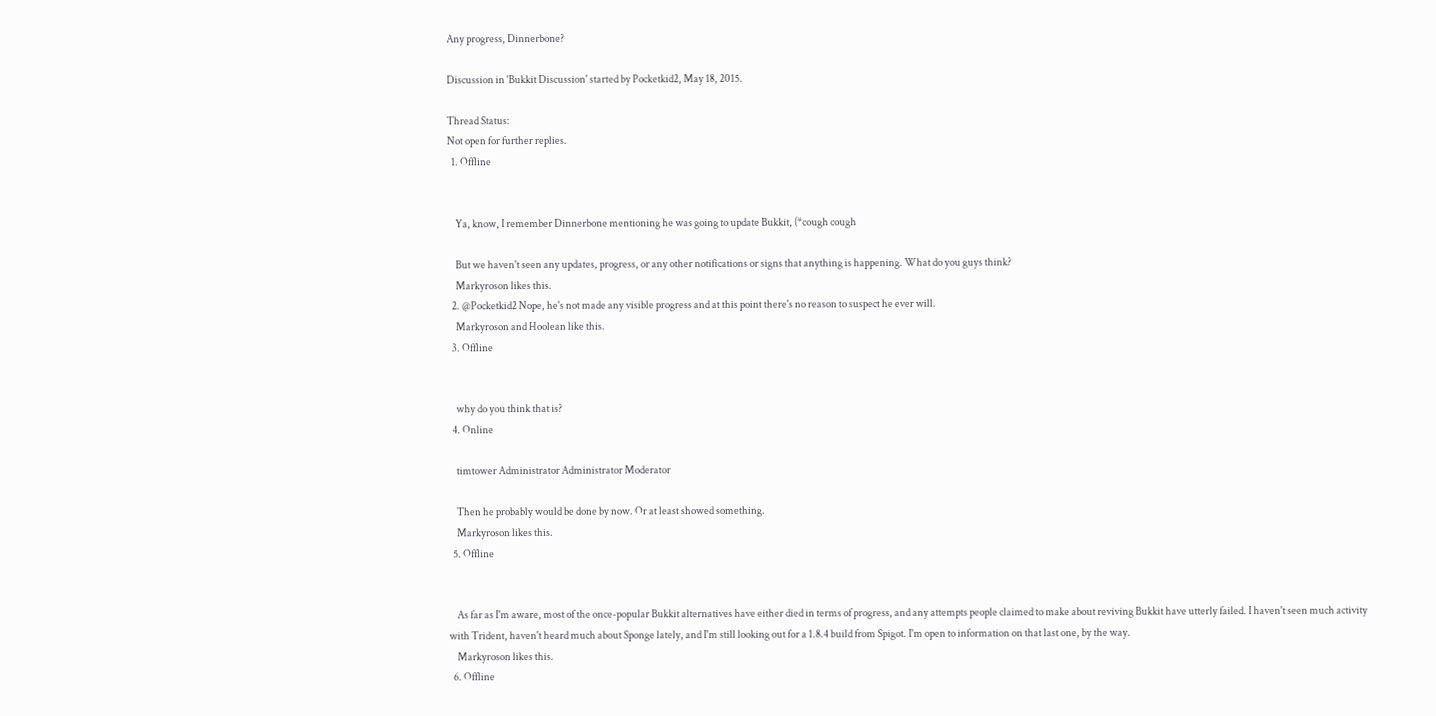Any progress, Dinnerbone?

Discussion in 'Bukkit Discussion' started by Pocketkid2, May 18, 2015.

Thread Status:
Not open for further replies.
  1. Offline


    Ya, know, I remember Dinnerbone mentioning he was going to update Bukkit, (*cough cough

    But we haven't seen any updates, progress, or any other notifications or signs that anything is happening. What do you guys think?
    Markyroson likes this.
  2. @Pocketkid2 Nope, he's not made any visible progress and at this point there's no reason to suspect he ever will.
    Markyroson and Hoolean like this.
  3. Offline


    why do you think that is?
  4. Online

    timtower Administrator Administrator Moderator

    Then he probably would be done by now. Or at least showed something.
    Markyroson likes this.
  5. Offline


    As far as I'm aware, most of the once-popular Bukkit alternatives have either died in terms of progress, and any attempts people claimed to make about reviving Bukkit have utterly failed. I haven't seen much activity with Trident, haven't heard much about Sponge lately, and I'm still looking out for a 1.8.4 build from Spigot. I'm open to information on that last one, by the way.
    Markyroson likes this.
  6. Offline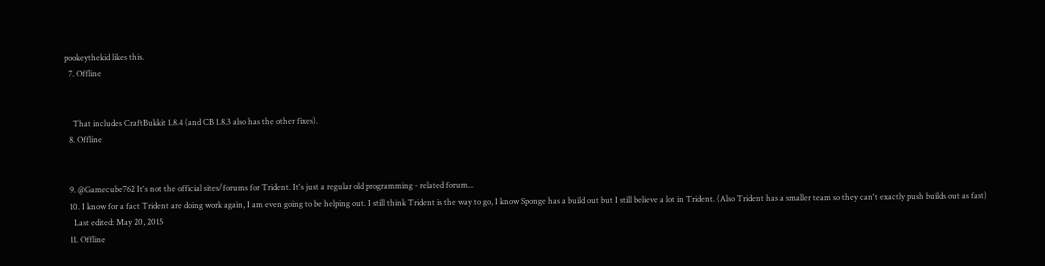pookeythekid likes this.
  7. Offline


    That includes CraftBukkit 1.8.4 (and CB 1.8.3 also has the other fixes).
  8. Offline


  9. @Gamecube762 It's not the official sites/forums for Trident. It's just a regular old programming - related forum...
  10. I know for a fact Trident are doing work again, I am even going to be helping out. I still think Trident is the way to go, I know Sponge has a build out but I still believe a lot in Trident. (Also Trident has a smaller team so they can't exactly push builds out as fast)
    Last edited: May 20, 2015
  11. Offline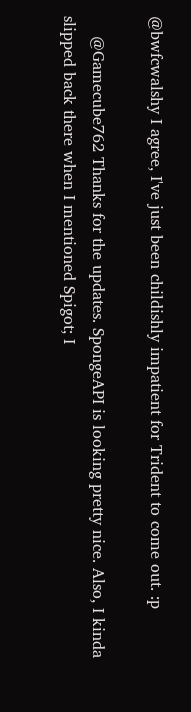@bwfcwalshy I agree, I've just been childishly impatient for Trident to come out. :p

    @Gamecube762 Thanks for the updates. SpongeAPI is looking pretty nice. Also, I kinda slipped back there when I mentioned Spigot; I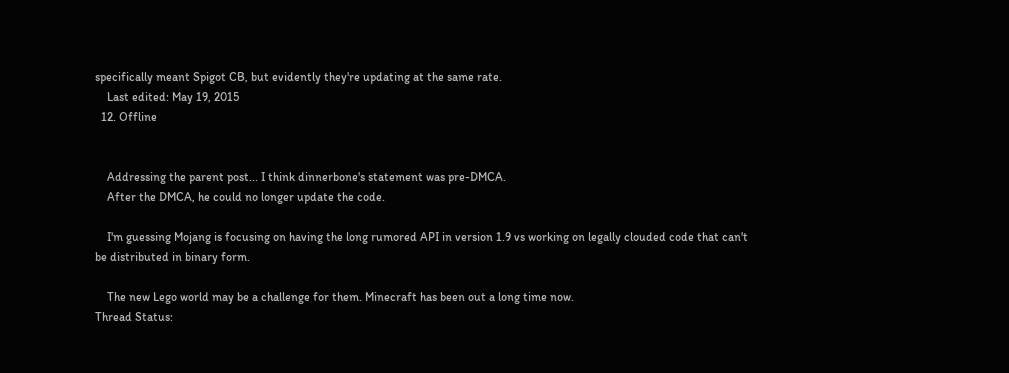specifically meant Spigot CB, but evidently they're updating at the same rate.
    Last edited: May 19, 2015
  12. Offline


    Addressing the parent post... I think dinnerbone's statement was pre-DMCA.
    After the DMCA, he could no longer update the code.

    I'm guessing Mojang is focusing on having the long rumored API in version 1.9 vs working on legally clouded code that can't be distributed in binary form.

    The new Lego world may be a challenge for them. Minecraft has been out a long time now.
Thread Status: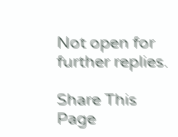Not open for further replies.

Share This Page